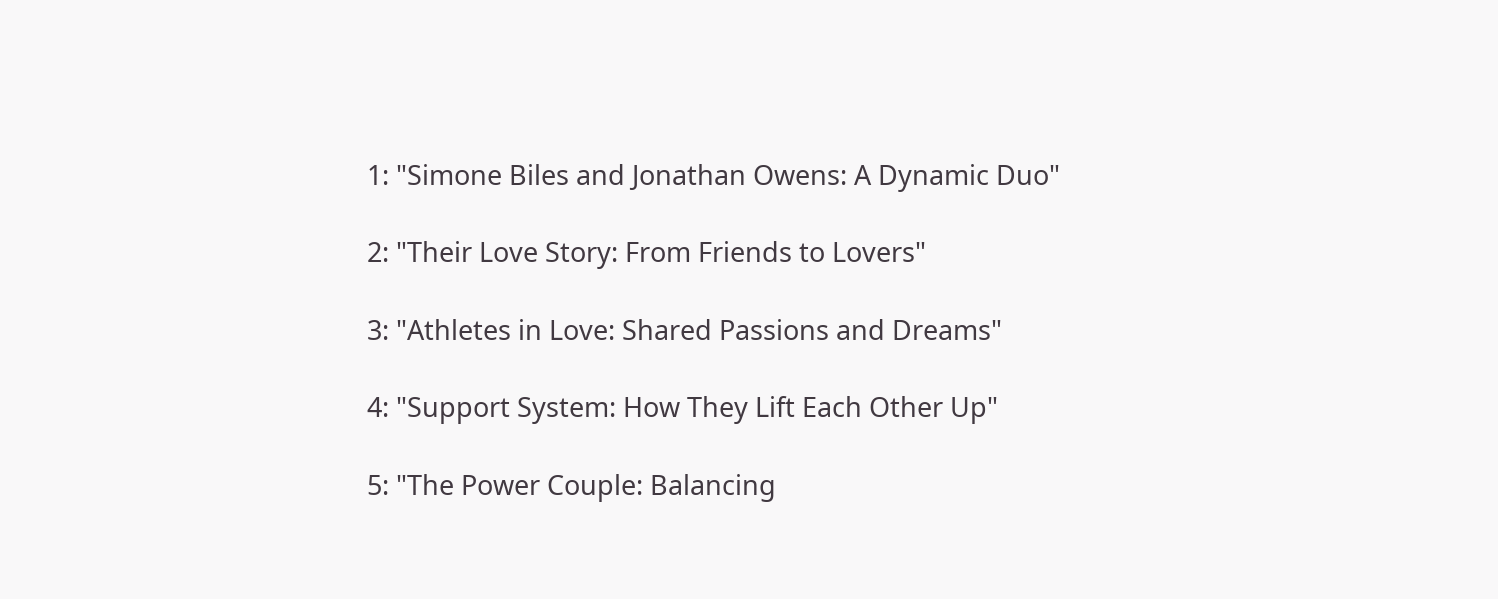1: "Simone Biles and Jonathan Owens: A Dynamic Duo"

2: "Their Love Story: From Friends to Lovers"

3: "Athletes in Love: Shared Passions and Dreams"

4: "Support System: How They Lift Each Other Up"

5: "The Power Couple: Balancing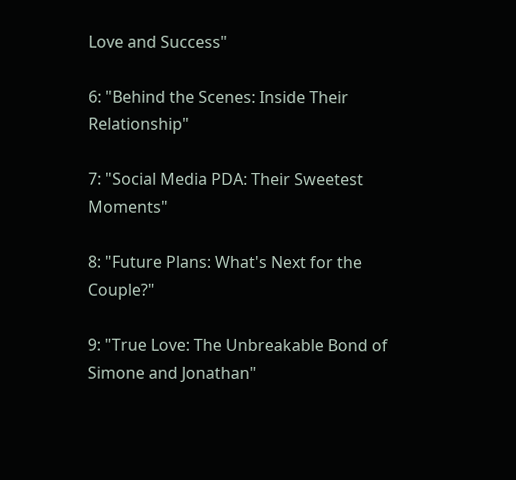Love and Success"

6: "Behind the Scenes: Inside Their Relationship"

7: "Social Media PDA: Their Sweetest Moments"

8: "Future Plans: What's Next for the Couple?"

9: "True Love: The Unbreakable Bond of Simone and Jonathan"